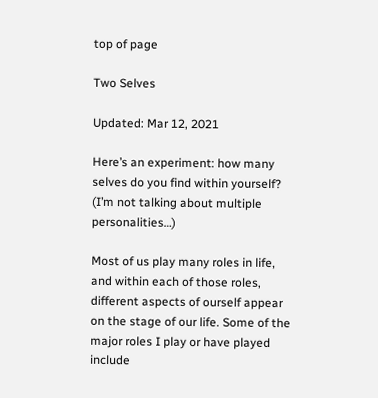top of page

Two Selves

Updated: Mar 12, 2021

Here’s an experiment: how many selves do you find within yourself? (I’m not talking about multiple personalities…)

Most of us play many roles in life, and within each of those roles, different aspects of ourself appear on the stage of our life. Some of the major roles I play or have played include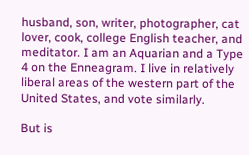husband, son, writer, photographer, cat lover, cook, college English teacher, and meditator. I am an Aquarian and a Type 4 on the Enneagram. I live in relatively liberal areas of the western part of the United States, and vote similarly.

But is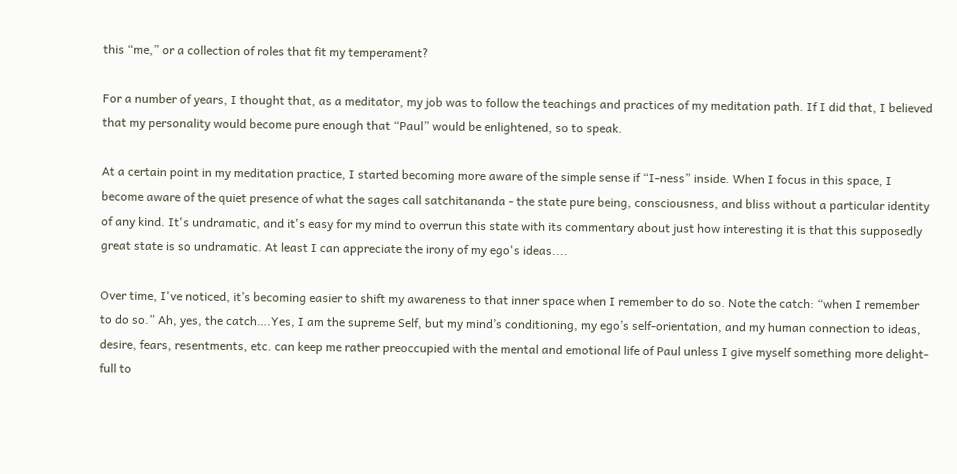this “me,” or a collection of roles that fit my temperament?

For a number of years, I thought that, as a meditator, my job was to follow the teachings and practices of my meditation path. If I did that, I believed that my personality would become pure enough that “Paul” would be enlightened, so to speak.

At a certain point in my meditation practice, I started becoming more aware of the simple sense if “I-ness” inside. When I focus in this space, I become aware of the quiet presence of what the sages call satchitananda - the state pure being, consciousness, and bliss without a particular identity of any kind. It's undramatic, and it's easy for my mind to overrun this state with its commentary about just how interesting it is that this supposedly great state is so undramatic. At least I can appreciate the irony of my ego's ideas....

Over time, I've noticed, it’s becoming easier to shift my awareness to that inner space when I remember to do so. Note the catch: “when I remember to do so.” Ah, yes, the catch….Yes, I am the supreme Self, but my mind’s conditioning, my ego’s self-orientation, and my human connection to ideas, desire, fears, resentments, etc. can keep me rather preoccupied with the mental and emotional life of Paul unless I give myself something more delight-full to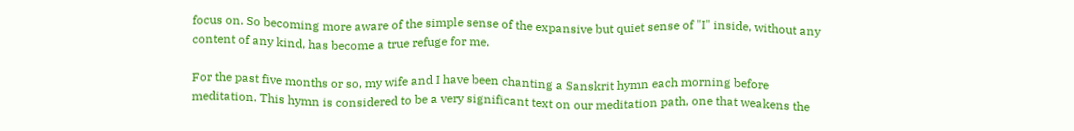focus on. So becoming more aware of the simple sense of the expansive but quiet sense of "I" inside, without any content of any kind, has become a true refuge for me.

For the past five months or so, my wife and I have been chanting a Sanskrit hymn each morning before meditation. This hymn is considered to be a very significant text on our meditation path, one that weakens the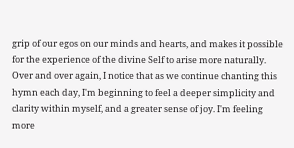grip of our egos on our minds and hearts, and makes it possible for the experience of the divine Self to arise more naturally. Over and over again, I notice that as we continue chanting this hymn each day, I'm beginning to feel a deeper simplicity and clarity within myself, and a greater sense of joy. I'm feeling more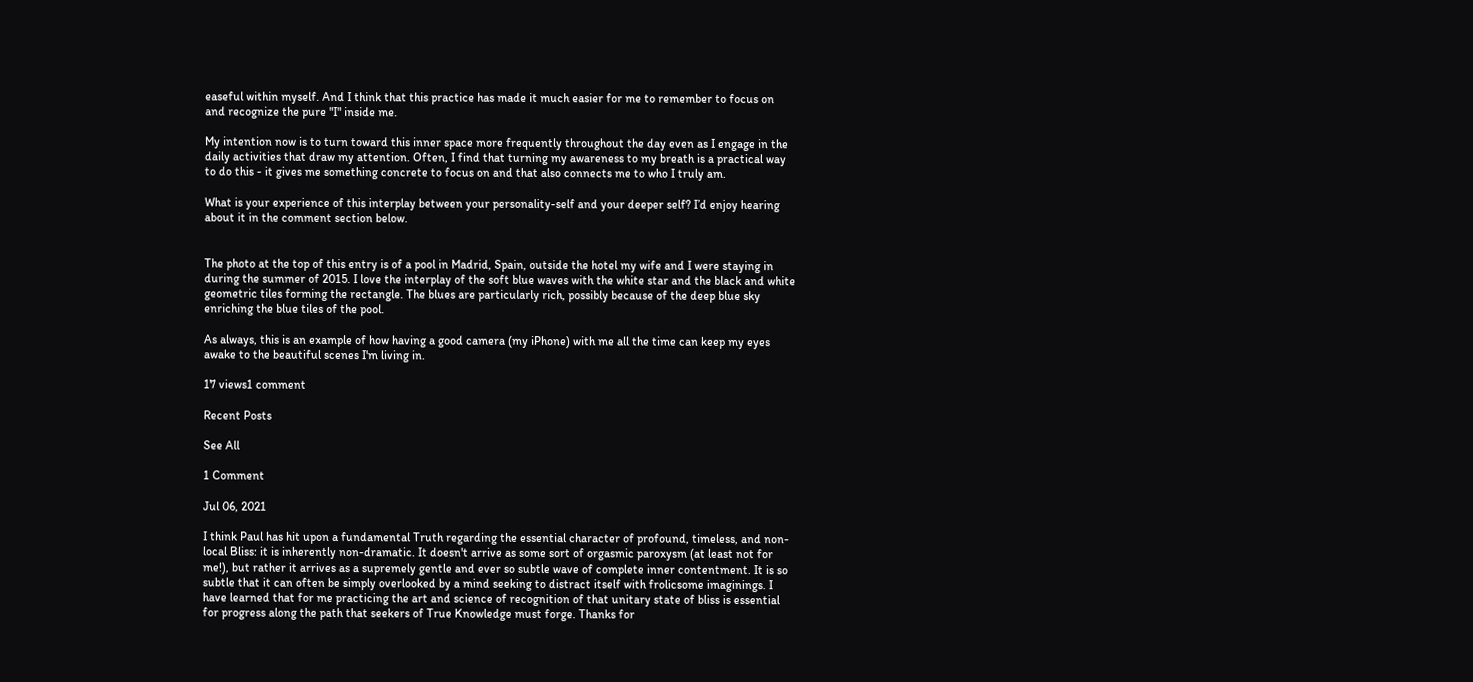easeful within myself. And I think that this practice has made it much easier for me to remember to focus on and recognize the pure "I" inside me.

My intention now is to turn toward this inner space more frequently throughout the day even as I engage in the daily activities that draw my attention. Often, I find that turning my awareness to my breath is a practical way to do this - it gives me something concrete to focus on and that also connects me to who I truly am.

What is your experience of this interplay between your personality-self and your deeper self? I’d enjoy hearing about it in the comment section below.


The photo at the top of this entry is of a pool in Madrid, Spain, outside the hotel my wife and I were staying in during the summer of 2015. I love the interplay of the soft blue waves with the white star and the black and white geometric tiles forming the rectangle. The blues are particularly rich, possibly because of the deep blue sky enriching the blue tiles of the pool.

As always, this is an example of how having a good camera (my iPhone) with me all the time can keep my eyes awake to the beautiful scenes I'm living in.

17 views1 comment

Recent Posts

See All

1 Comment

Jul 06, 2021

I think Paul has hit upon a fundamental Truth regarding the essential character of profound, timeless, and non-local Bliss: it is inherently non-dramatic. It doesn't arrive as some sort of orgasmic paroxysm (at least not for me!), but rather it arrives as a supremely gentle and ever so subtle wave of complete inner contentment. It is so subtle that it can often be simply overlooked by a mind seeking to distract itself with frolicsome imaginings. I have learned that for me practicing the art and science of recognition of that unitary state of bliss is essential for progress along the path that seekers of True Knowledge must forge. Thanks for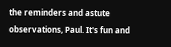the reminders and astute observations, Paul. It's fun and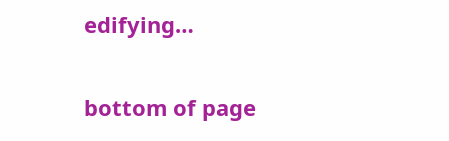edifying…

bottom of page